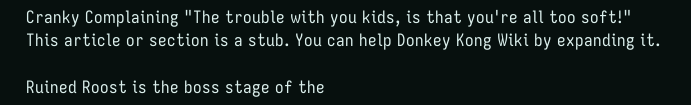Cranky Complaining "The trouble with you kids, is that you're all too soft!"
This article or section is a stub. You can help Donkey Kong Wiki by expanding it.

Ruined Roost is the boss stage of the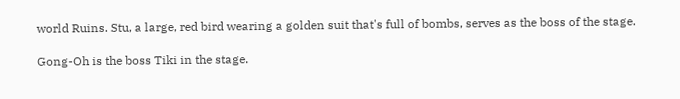world Ruins. Stu, a large, red bird wearing a golden suit that's full of bombs, serves as the boss of the stage.

Gong-Oh is the boss Tiki in the stage.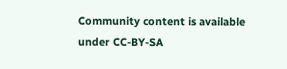Community content is available under CC-BY-SA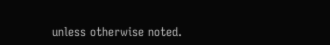unless otherwise noted.